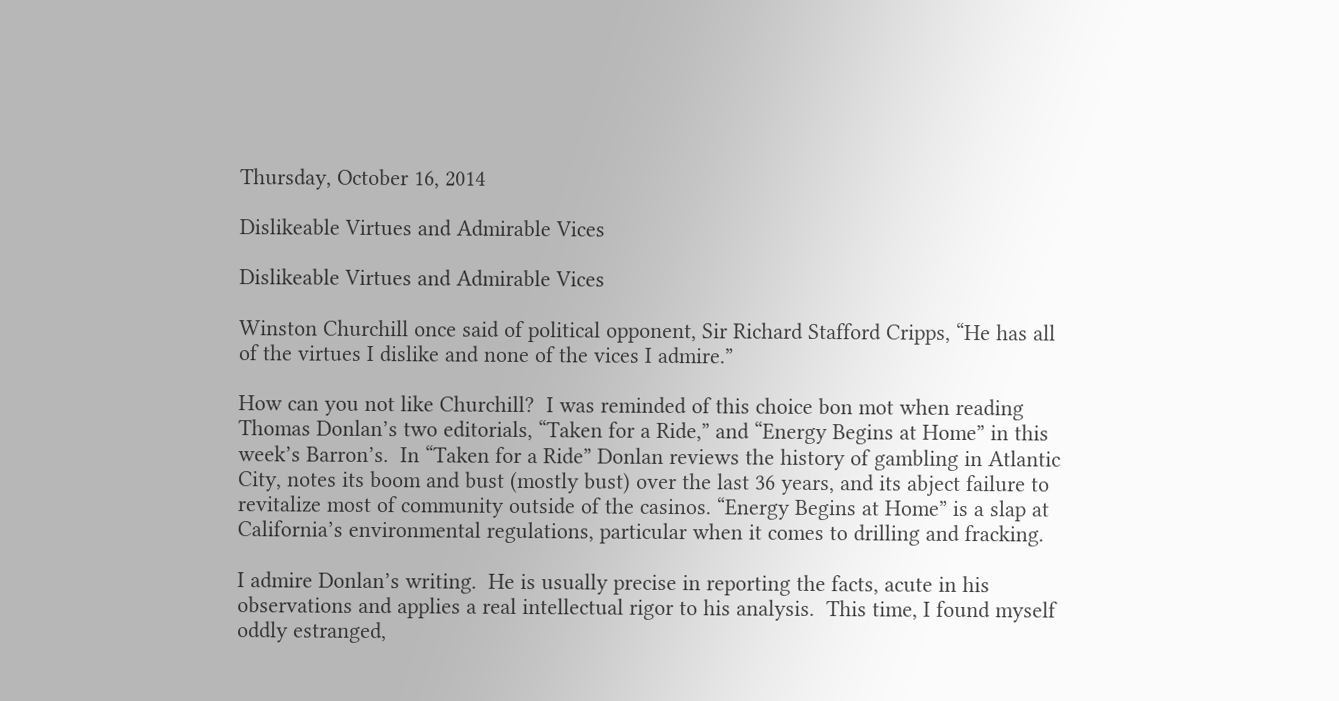Thursday, October 16, 2014

Dislikeable Virtues and Admirable Vices

Dislikeable Virtues and Admirable Vices

Winston Churchill once said of political opponent, Sir Richard Stafford Cripps, “He has all of the virtues I dislike and none of the vices I admire.”

How can you not like Churchill?  I was reminded of this choice bon mot when reading Thomas Donlan’s two editorials, “Taken for a Ride,” and “Energy Begins at Home” in this week’s Barron’s.  In “Taken for a Ride” Donlan reviews the history of gambling in Atlantic City, notes its boom and bust (mostly bust) over the last 36 years, and its abject failure to revitalize most of community outside of the casinos. “Energy Begins at Home” is a slap at California’s environmental regulations, particular when it comes to drilling and fracking.

I admire Donlan’s writing.  He is usually precise in reporting the facts, acute in his observations and applies a real intellectual rigor to his analysis.  This time, I found myself oddly estranged,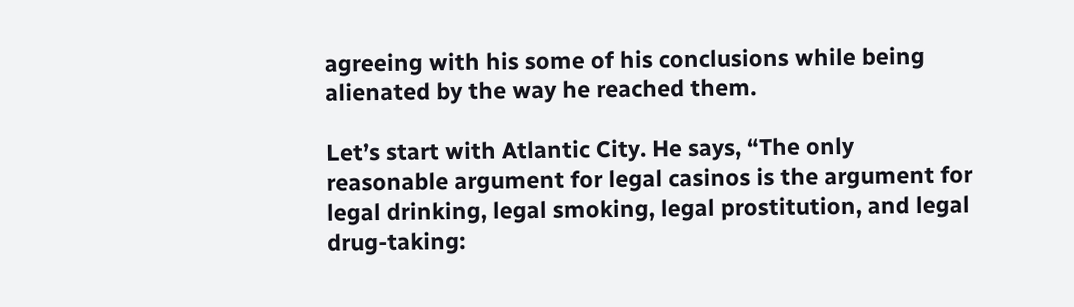agreeing with his some of his conclusions while being alienated by the way he reached them.

Let’s start with Atlantic City. He says, “The only reasonable argument for legal casinos is the argument for legal drinking, legal smoking, legal prostitution, and legal drug-taking: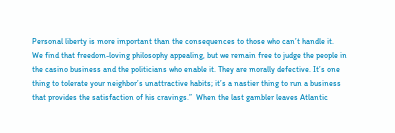Personal liberty is more important than the consequences to those who can’t handle it.  We find that freedom-loving philosophy appealing, but we remain free to judge the people in the casino business and the politicians who enable it. They are morally defective. It’s one thing to tolerate your neighbor’s unattractive habits; it’s a nastier thing to run a business that provides the satisfaction of his cravings.”  When the last gambler leaves Atlantic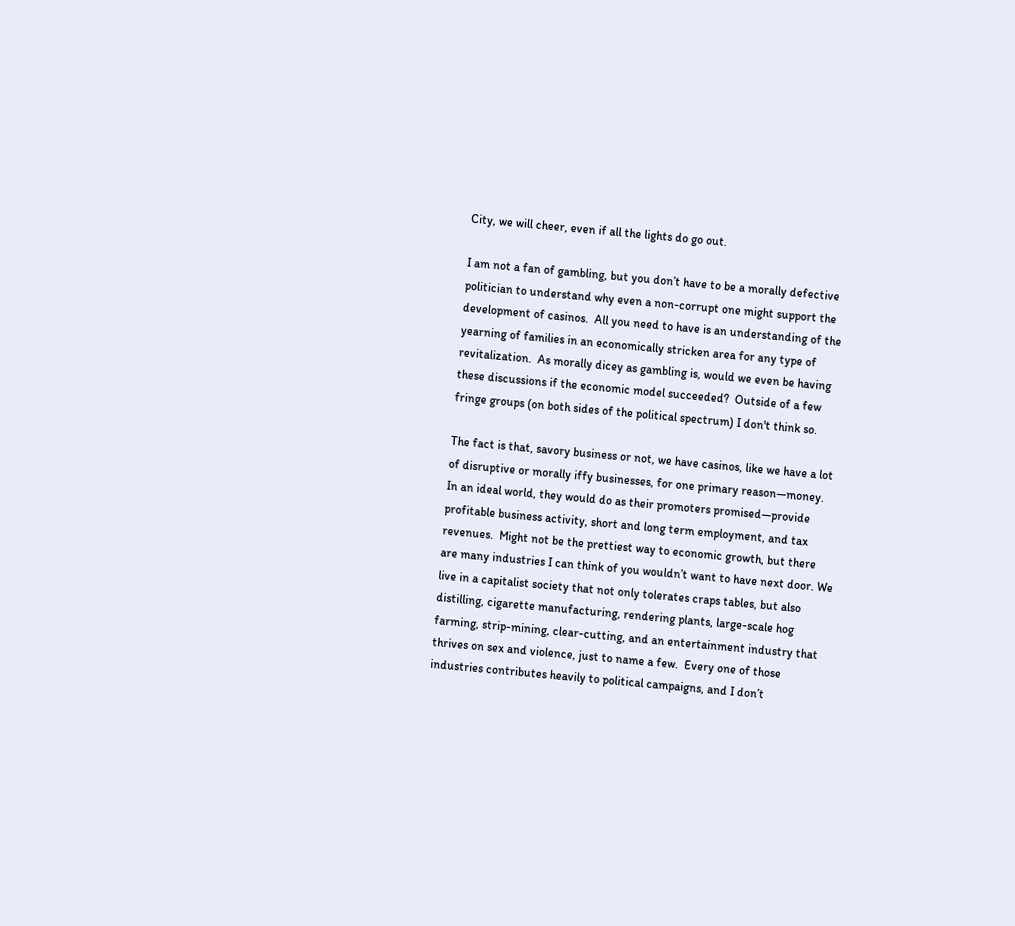City, we will cheer, even if all the lights do go out.

I am not a fan of gambling, but you don’t have to be a morally defective politician to understand why even a non-corrupt one might support the development of casinos.  All you need to have is an understanding of the yearning of families in an economically stricken area for any type of revitalization.  As morally dicey as gambling is, would we even be having these discussions if the economic model succeeded?  Outside of a few fringe groups (on both sides of the political spectrum) I don't think so.

The fact is that, savory business or not, we have casinos, like we have a lot of disruptive or morally iffy businesses, for one primary reason—money.   In an ideal world, they would do as their promoters promised—provide profitable business activity, short and long term employment, and tax revenues.  Might not be the prettiest way to economic growth, but there are many industries I can think of you wouldn’t want to have next door. We live in a capitalist society that not only tolerates craps tables, but also distilling, cigarette manufacturing, rendering plants, large-scale hog farming, strip-mining, clear-cutting, and an entertainment industry that thrives on sex and violence, just to name a few.  Every one of those industries contributes heavily to political campaigns, and I don’t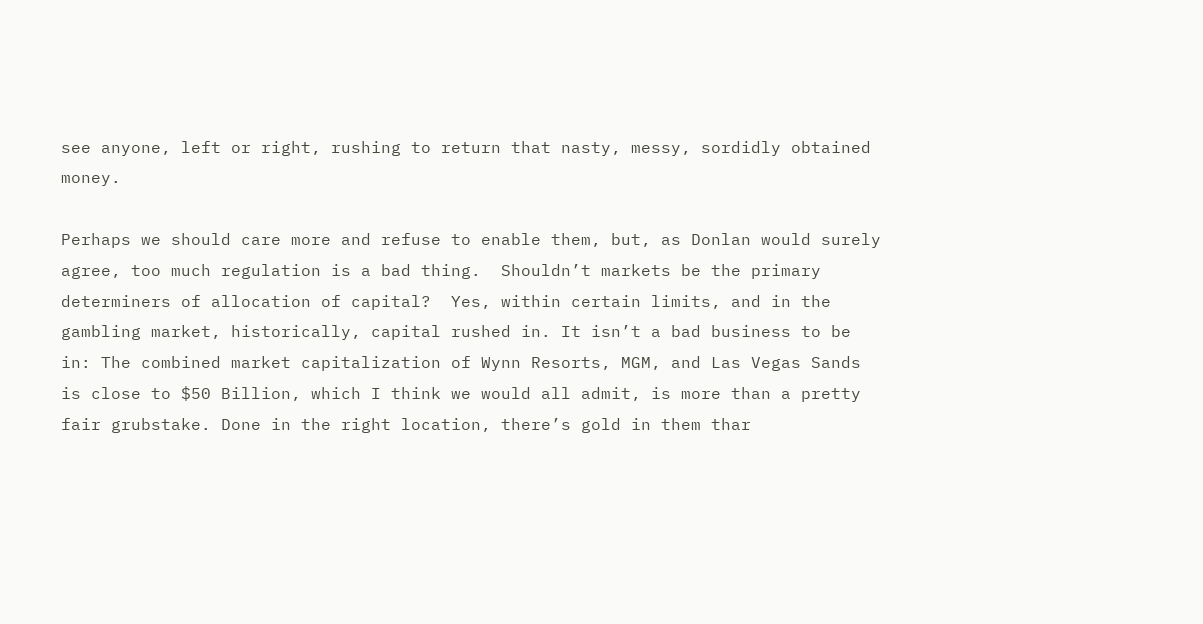see anyone, left or right, rushing to return that nasty, messy, sordidly obtained money.

Perhaps we should care more and refuse to enable them, but, as Donlan would surely agree, too much regulation is a bad thing.  Shouldn’t markets be the primary determiners of allocation of capital?  Yes, within certain limits, and in the gambling market, historically, capital rushed in. It isn’t a bad business to be in: The combined market capitalization of Wynn Resorts, MGM, and Las Vegas Sands is close to $50 Billion, which I think we would all admit, is more than a pretty fair grubstake. Done in the right location, there’s gold in them thar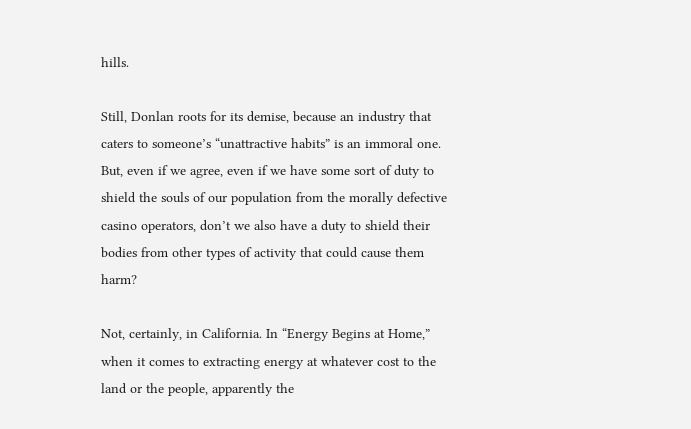hills.

Still, Donlan roots for its demise, because an industry that caters to someone’s “unattractive habits” is an immoral one.  But, even if we agree, even if we have some sort of duty to shield the souls of our population from the morally defective casino operators, don’t we also have a duty to shield their bodies from other types of activity that could cause them harm?

Not, certainly, in California. In “Energy Begins at Home,” when it comes to extracting energy at whatever cost to the land or the people, apparently the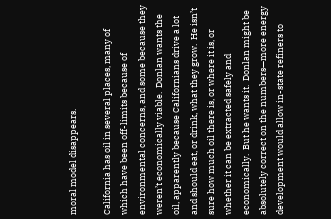moral model disappears.

California has oil in several places, many of which have been off-limits because of environmental concerns, and some because they weren’t economically viable.  Donlan wants the oil, apparently because Californians drive a lot and should eat, or drink, what they grow.  He isn’t sure how much oil there is, or where it is, or whether it can be extracted safely and economically.  But he wants it.  Donlan might be absolutely correct on the numbers—more energy development would allow in-state refiners to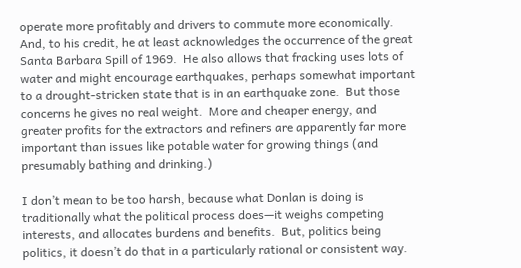operate more profitably and drivers to commute more economically.  And, to his credit, he at least acknowledges the occurrence of the great Santa Barbara Spill of 1969.  He also allows that fracking uses lots of water and might encourage earthquakes, perhaps somewhat important to a drought-stricken state that is in an earthquake zone.  But those concerns he gives no real weight.  More and cheaper energy, and greater profits for the extractors and refiners are apparently far more important than issues like potable water for growing things (and presumably bathing and drinking.)

I don’t mean to be too harsh, because what Donlan is doing is traditionally what the political process does—it weighs competing interests, and allocates burdens and benefits.  But, politics being politics, it doesn’t do that in a particularly rational or consistent way.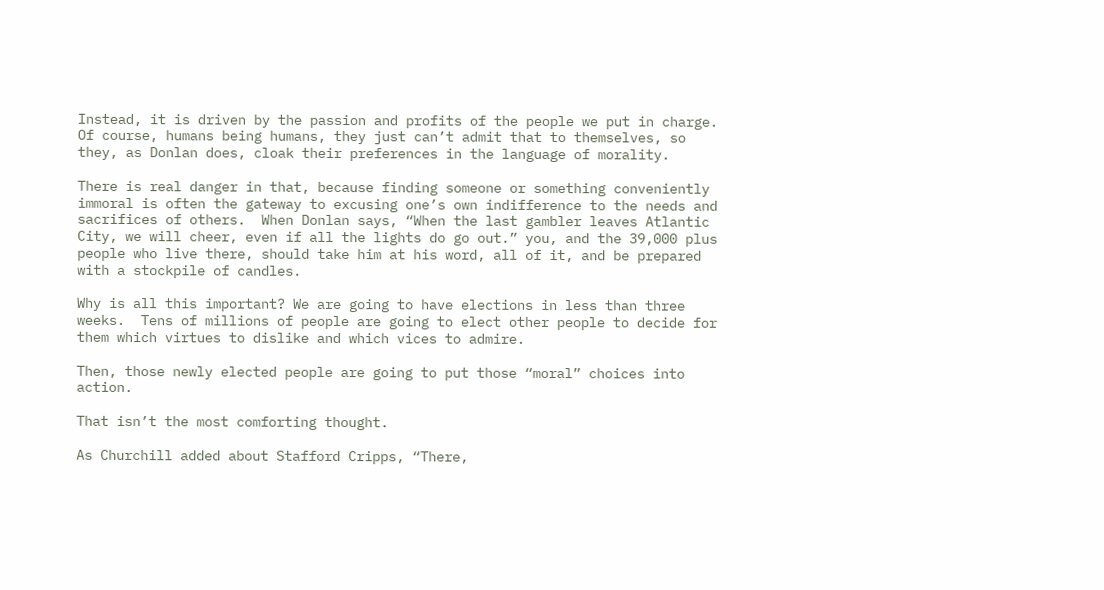Instead, it is driven by the passion and profits of the people we put in charge. Of course, humans being humans, they just can’t admit that to themselves, so they, as Donlan does, cloak their preferences in the language of morality.

There is real danger in that, because finding someone or something conveniently immoral is often the gateway to excusing one’s own indifference to the needs and sacrifices of others.  When Donlan says, “When the last gambler leaves Atlantic City, we will cheer, even if all the lights do go out.” you, and the 39,000 plus people who live there, should take him at his word, all of it, and be prepared with a stockpile of candles.

Why is all this important? We are going to have elections in less than three weeks.  Tens of millions of people are going to elect other people to decide for them which virtues to dislike and which vices to admire.

Then, those newly elected people are going to put those “moral” choices into action.

That isn’t the most comforting thought.

As Churchill added about Stafford Cripps, “There,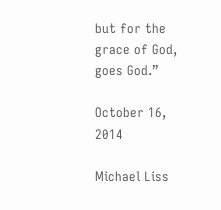but for the grace of God, goes God.”

October 16, 2014

Michael Liss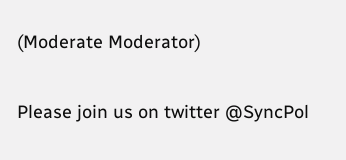(Moderate Moderator)

Please join us on twitter @SyncPol